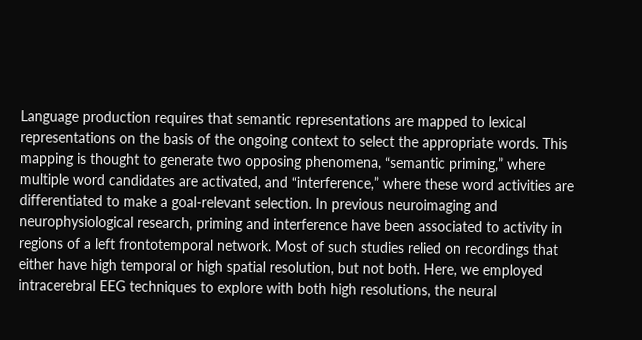Language production requires that semantic representations are mapped to lexical representations on the basis of the ongoing context to select the appropriate words. This mapping is thought to generate two opposing phenomena, “semantic priming,” where multiple word candidates are activated, and “interference,” where these word activities are differentiated to make a goal-relevant selection. In previous neuroimaging and neurophysiological research, priming and interference have been associated to activity in regions of a left frontotemporal network. Most of such studies relied on recordings that either have high temporal or high spatial resolution, but not both. Here, we employed intracerebral EEG techniques to explore with both high resolutions, the neural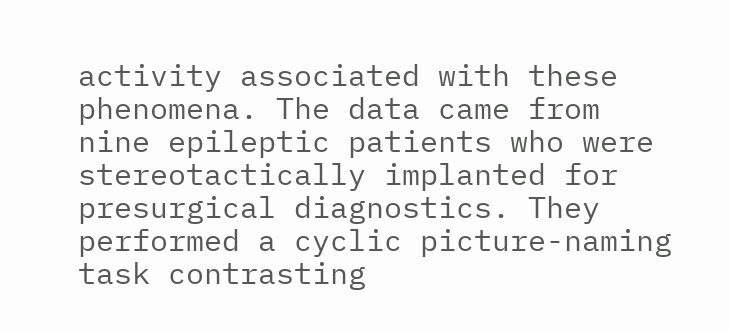activity associated with these phenomena. The data came from nine epileptic patients who were stereotactically implanted for presurgical diagnostics. They performed a cyclic picture-naming task contrasting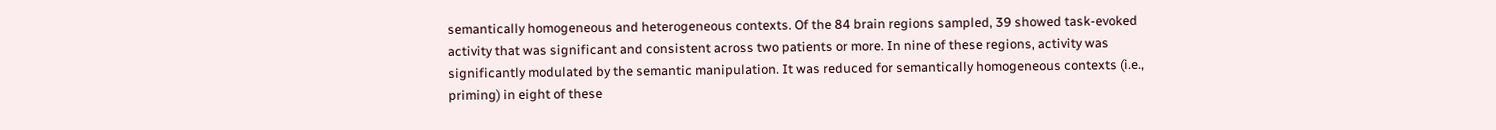semantically homogeneous and heterogeneous contexts. Of the 84 brain regions sampled, 39 showed task-evoked activity that was significant and consistent across two patients or more. In nine of these regions, activity was significantly modulated by the semantic manipulation. It was reduced for semantically homogeneous contexts (i.e., priming) in eight of these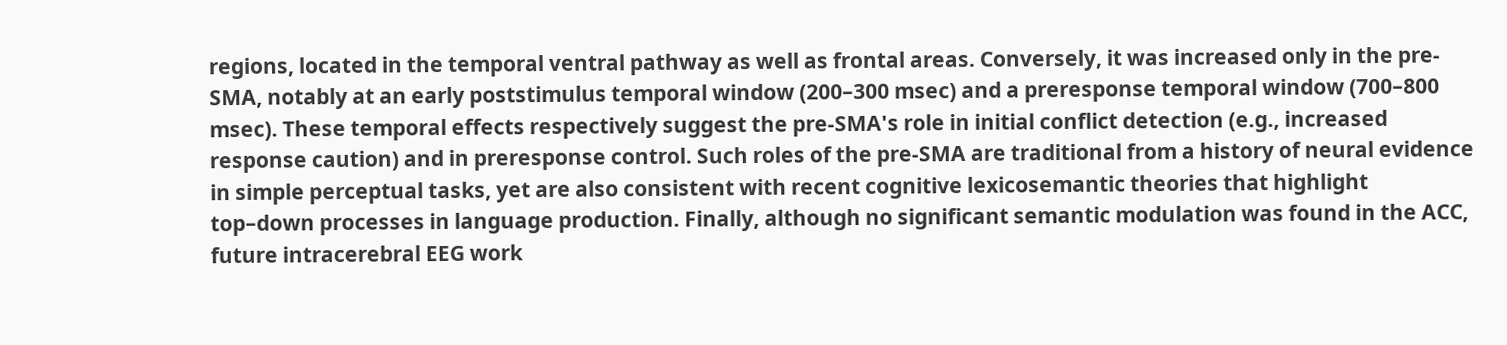regions, located in the temporal ventral pathway as well as frontal areas. Conversely, it was increased only in the pre-SMA, notably at an early poststimulus temporal window (200–300 msec) and a preresponse temporal window (700–800 msec). These temporal effects respectively suggest the pre-SMA's role in initial conflict detection (e.g., increased response caution) and in preresponse control. Such roles of the pre-SMA are traditional from a history of neural evidence in simple perceptual tasks, yet are also consistent with recent cognitive lexicosemantic theories that highlight top–down processes in language production. Finally, although no significant semantic modulation was found in the ACC, future intracerebral EEG work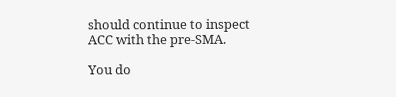should continue to inspect ACC with the pre-SMA.

You do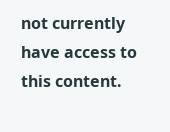not currently have access to this content.